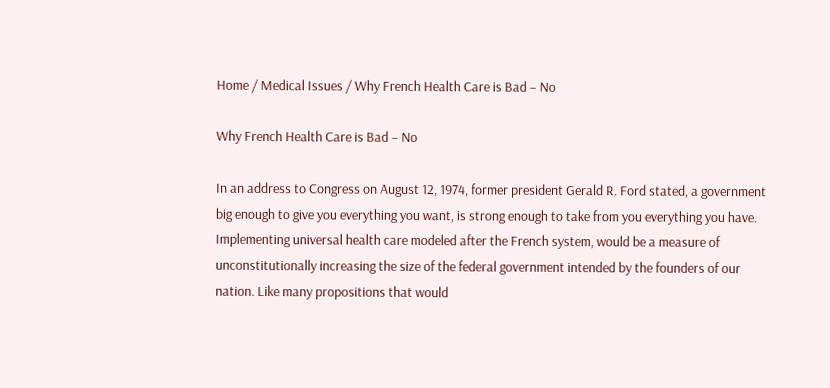Home / Medical Issues / Why French Health Care is Bad – No

Why French Health Care is Bad – No

In an address to Congress on August 12, 1974, former president Gerald R. Ford stated, a government big enough to give you everything you want, is strong enough to take from you everything you have. Implementing universal health care modeled after the French system, would be a measure of unconstitutionally increasing the size of the federal government intended by the founders of our nation. Like many propositions that would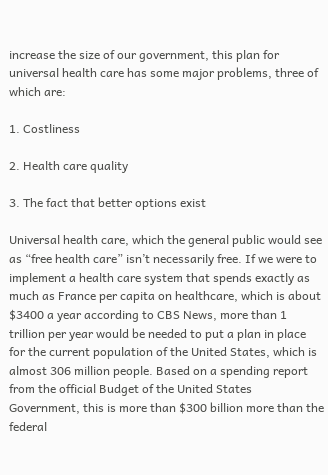increase the size of our government, this plan for universal health care has some major problems, three of which are:

1. Costliness

2. Health care quality

3. The fact that better options exist

Universal health care, which the general public would see as “free health care” isn’t necessarily free. If we were to implement a health care system that spends exactly as much as France per capita on healthcare, which is about $3400 a year according to CBS News, more than 1 trillion per year would be needed to put a plan in place for the current population of the United States, which is almost 306 million people. Based on a spending report from the official Budget of the United States Government, this is more than $300 billion more than the federal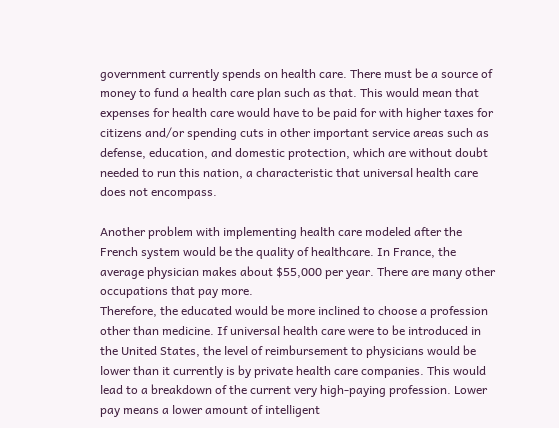government currently spends on health care. There must be a source of money to fund a health care plan such as that. This would mean that expenses for health care would have to be paid for with higher taxes for citizens and/or spending cuts in other important service areas such as defense, education, and domestic protection, which are without doubt needed to run this nation, a characteristic that universal health care does not encompass.

Another problem with implementing health care modeled after the French system would be the quality of healthcare. In France, the average physician makes about $55,000 per year. There are many other occupations that pay more.
Therefore, the educated would be more inclined to choose a profession other than medicine. If universal health care were to be introduced in the United States, the level of reimbursement to physicians would be lower than it currently is by private health care companies. This would lead to a breakdown of the current very high-paying profession. Lower pay means a lower amount of intelligent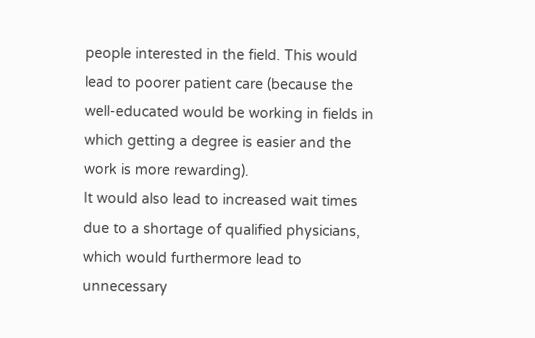people interested in the field. This would lead to poorer patient care (because the well-educated would be working in fields in which getting a degree is easier and the work is more rewarding).
It would also lead to increased wait times due to a shortage of qualified physicians, which would furthermore lead to unnecessary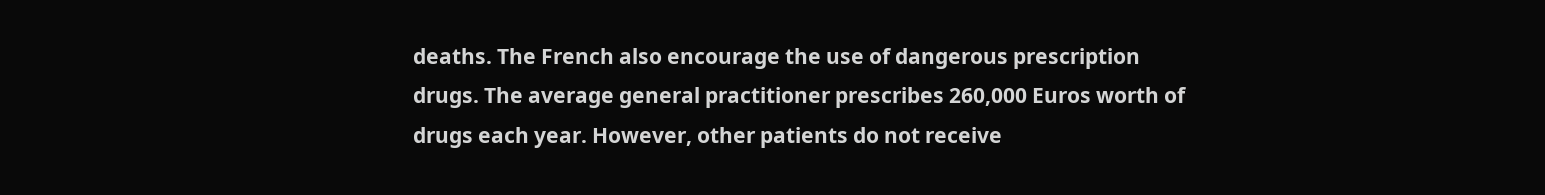deaths. The French also encourage the use of dangerous prescription drugs. The average general practitioner prescribes 260,000 Euros worth of drugs each year. However, other patients do not receive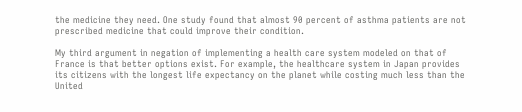the medicine they need. One study found that almost 90 percent of asthma patients are not prescribed medicine that could improve their condition.

My third argument in negation of implementing a health care system modeled on that of France is that better options exist. For example, the healthcare system in Japan provides its citizens with the longest life expectancy on the planet while costing much less than the United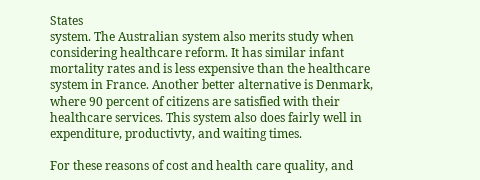States
system. The Australian system also merits study when considering healthcare reform. It has similar infant mortality rates and is less expensive than the healthcare system in France. Another better alternative is Denmark, where 90 percent of citizens are satisfied with their healthcare services. This system also does fairly well in expenditure, productivty, and waiting times.

For these reasons of cost and health care quality, and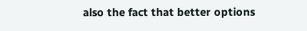also the fact that better options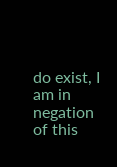do exist, I am in negation of this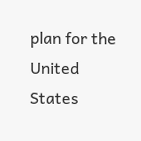plan for the United States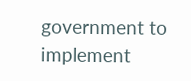government to implement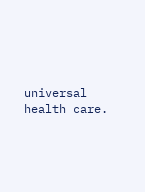universal health care.